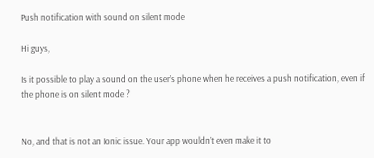Push notification with sound on silent mode

Hi guys,

Is it possible to play a sound on the user’s phone when he receives a push notification, even if the phone is on silent mode ?


No, and that is not an Ionic issue. Your app wouldn’t even make it to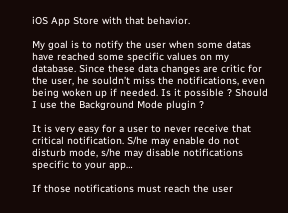iOS App Store with that behavior.

My goal is to notify the user when some datas have reached some specific values on my database. Since these data changes are critic for the user, he souldn’t miss the notifications, even being woken up if needed. Is it possible ? Should I use the Background Mode plugin ?

It is very easy for a user to never receive that critical notification. S/he may enable do not disturb mode, s/he may disable notifications specific to your app…

If those notifications must reach the user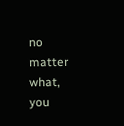no matter what, you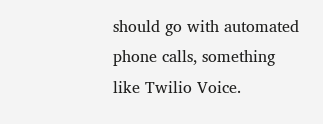should go with automated phone calls, something like Twilio Voice.